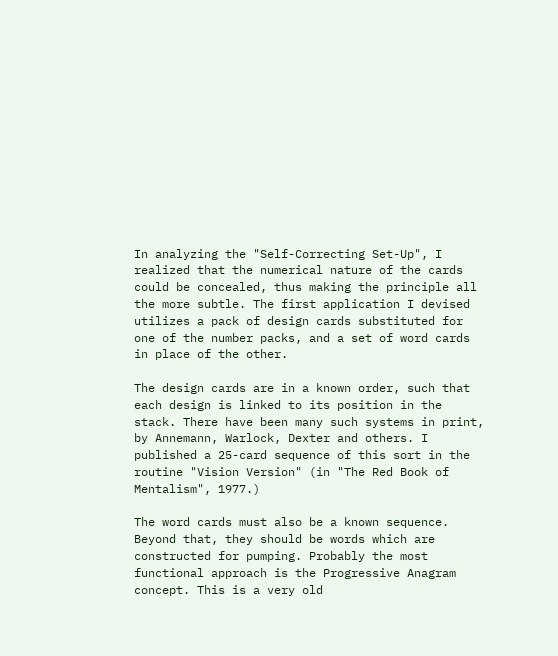In analyzing the "Self-Correcting Set-Up", I realized that the numerical nature of the cards could be concealed, thus making the principle all the more subtle. The first application I devised utilizes a pack of design cards substituted for one of the number packs, and a set of word cards in place of the other.

The design cards are in a known order, such that each design is linked to its position in the stack. There have been many such systems in print, by Annemann, Warlock, Dexter and others. I published a 25-card sequence of this sort in the routine "Vision Version" (in "The Red Book of Mentalism", 1977.)

The word cards must also be a known sequence. Beyond that, they should be words which are constructed for pumping. Probably the most functional approach is the Progressive Anagram concept. This is a very old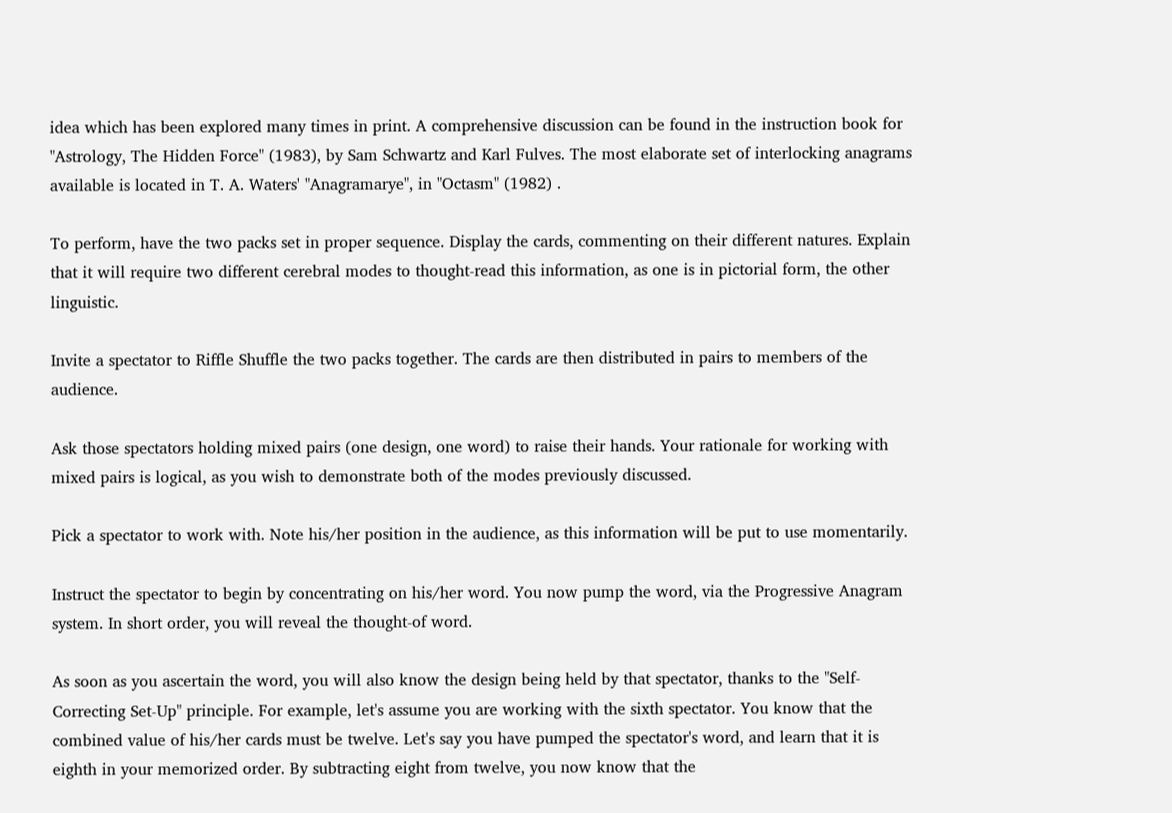idea which has been explored many times in print. A comprehensive discussion can be found in the instruction book for "Astrology, The Hidden Force" (1983), by Sam Schwartz and Karl Fulves. The most elaborate set of interlocking anagrams available is located in T. A. Waters' "Anagramarye", in "Octasm" (1982) .

To perform, have the two packs set in proper sequence. Display the cards, commenting on their different natures. Explain that it will require two different cerebral modes to thought-read this information, as one is in pictorial form, the other linguistic.

Invite a spectator to Riffle Shuffle the two packs together. The cards are then distributed in pairs to members of the audience.

Ask those spectators holding mixed pairs (one design, one word) to raise their hands. Your rationale for working with mixed pairs is logical, as you wish to demonstrate both of the modes previously discussed.

Pick a spectator to work with. Note his/her position in the audience, as this information will be put to use momentarily.

Instruct the spectator to begin by concentrating on his/her word. You now pump the word, via the Progressive Anagram system. In short order, you will reveal the thought-of word.

As soon as you ascertain the word, you will also know the design being held by that spectator, thanks to the "Self-Correcting Set-Up" principle. For example, let's assume you are working with the sixth spectator. You know that the combined value of his/her cards must be twelve. Let's say you have pumped the spectator's word, and learn that it is eighth in your memorized order. By subtracting eight from twelve, you now know that the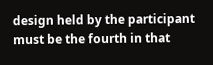design held by the participant must be the fourth in that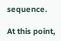sequence.

At this point,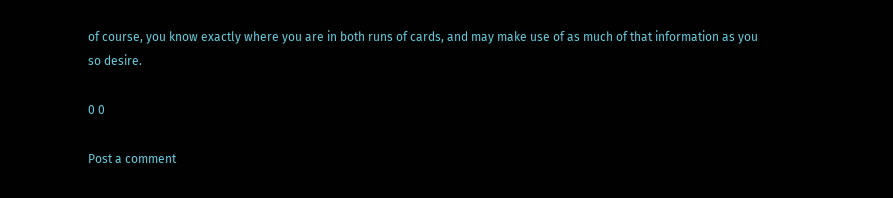of course, you know exactly where you are in both runs of cards, and may make use of as much of that information as you so desire.

0 0

Post a comment